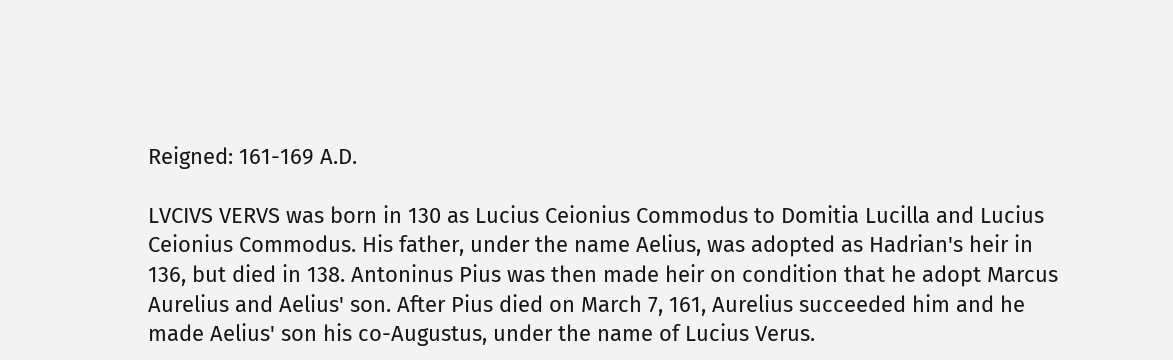Reigned: 161-169 A.D.

LVCIVS VERVS was born in 130 as Lucius Ceionius Commodus to Domitia Lucilla and Lucius Ceionius Commodus. His father, under the name Aelius, was adopted as Hadrian's heir in 136, but died in 138. Antoninus Pius was then made heir on condition that he adopt Marcus Aurelius and Aelius' son. After Pius died on March 7, 161, Aurelius succeeded him and he made Aelius' son his co-Augustus, under the name of Lucius Verus.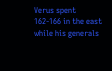Verus spent 162-166 in the east while his generals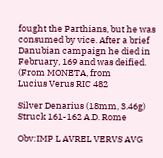fought the Parthians, but he was consumed by vice. After a brief Danubian campaign he died in February, 169 and was deified. (From MONETA, from
Lucius Verus RIC 482

Silver Denarius (18mm, 3.46g) Struck 161-162 A.D. Rome

Obv:IMP L AVREL VERVS AVG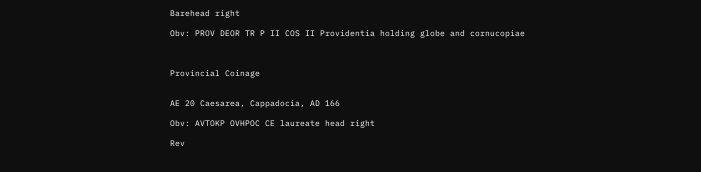Barehead right

Obv: PROV DEOR TR P II COS II Providentia holding globe and cornucopiae



Provincial Coinage


AE 20 Caesarea, Cappadocia, AD 166

Obv: AVTOKP OVHPOC CE laureate head right

Rev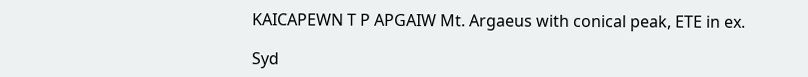KAICAPEWN T P APGAIW Mt. Argaeus with conical peak, ETE in ex.

Syd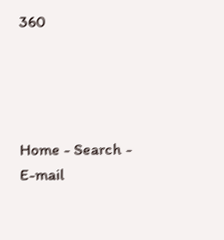360




Home - Search - E-mail